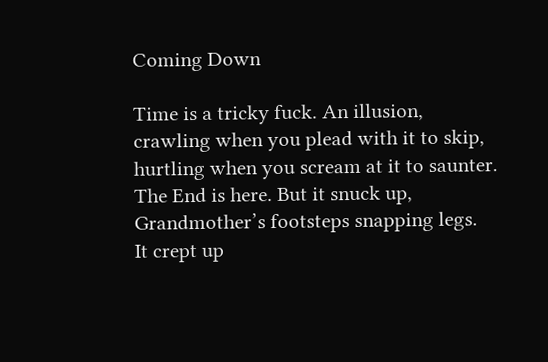Coming Down

Time is a tricky fuck. An illusion, crawling when you plead with it to skip, hurtling when you scream at it to saunter.
The End is here. But it snuck up, Grandmother’s footsteps snapping legs.
It crept up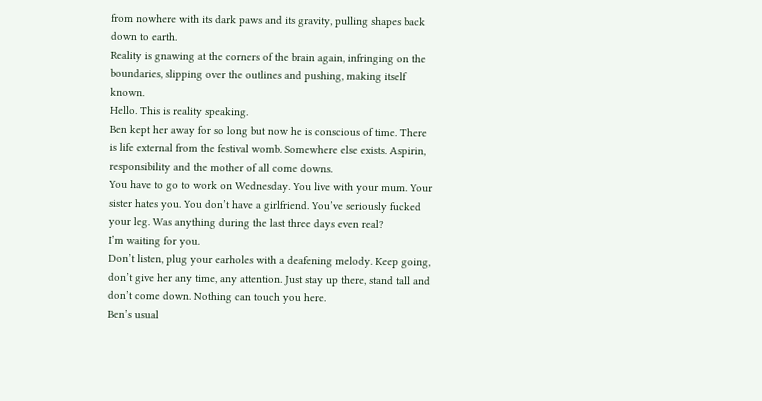from nowhere with its dark paws and its gravity, pulling shapes back down to earth.
Reality is gnawing at the corners of the brain again, infringing on the boundaries, slipping over the outlines and pushing, making itself known.
Hello. This is reality speaking.
Ben kept her away for so long but now he is conscious of time. There is life external from the festival womb. Somewhere else exists. Aspirin, responsibility and the mother of all come downs.
You have to go to work on Wednesday. You live with your mum. Your sister hates you. You don’t have a girlfriend. You’ve seriously fucked your leg. Was anything during the last three days even real?
I’m waiting for you.
Don’t listen, plug your earholes with a deafening melody. Keep going, don’t give her any time, any attention. Just stay up there, stand tall and don’t come down. Nothing can touch you here.
Ben’s usual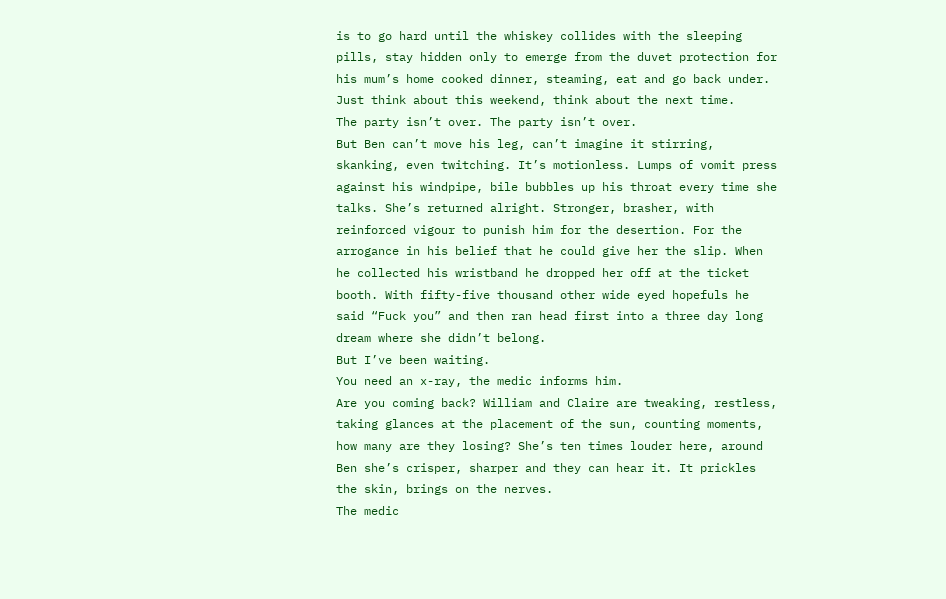is to go hard until the whiskey collides with the sleeping pills, stay hidden only to emerge from the duvet protection for his mum’s home cooked dinner, steaming, eat and go back under.
Just think about this weekend, think about the next time.
The party isn’t over. The party isn’t over.
But Ben can’t move his leg, can’t imagine it stirring, skanking, even twitching. It’s motionless. Lumps of vomit press against his windpipe, bile bubbles up his throat every time she talks. She’s returned alright. Stronger, brasher, with reinforced vigour to punish him for the desertion. For the arrogance in his belief that he could give her the slip. When he collected his wristband he dropped her off at the ticket booth. With fifty-five thousand other wide eyed hopefuls he said “Fuck you” and then ran head first into a three day long dream where she didn’t belong.
But I’ve been waiting.
You need an x-ray, the medic informs him.
Are you coming back? William and Claire are tweaking, restless, taking glances at the placement of the sun, counting moments, how many are they losing? She’s ten times louder here, around Ben she’s crisper, sharper and they can hear it. It prickles the skin, brings on the nerves.
The medic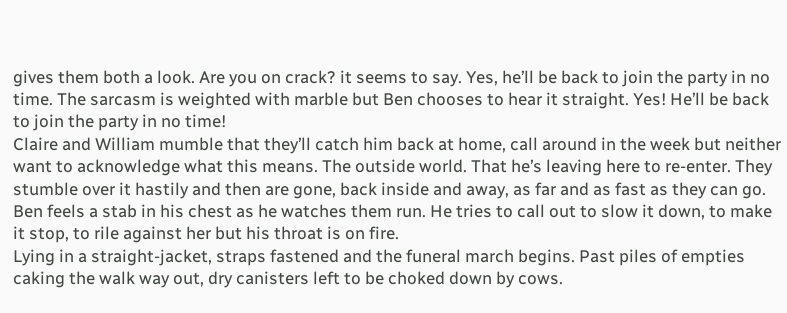gives them both a look. Are you on crack? it seems to say. Yes, he’ll be back to join the party in no time. The sarcasm is weighted with marble but Ben chooses to hear it straight. Yes! He’ll be back to join the party in no time!
Claire and William mumble that they’ll catch him back at home, call around in the week but neither want to acknowledge what this means. The outside world. That he’s leaving here to re-enter. They stumble over it hastily and then are gone, back inside and away, as far and as fast as they can go. Ben feels a stab in his chest as he watches them run. He tries to call out to slow it down, to make it stop, to rile against her but his throat is on fire.
Lying in a straight-jacket, straps fastened and the funeral march begins. Past piles of empties caking the walk way out, dry canisters left to be choked down by cows.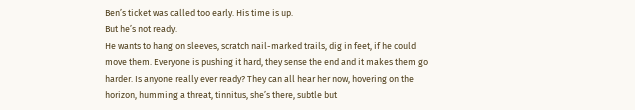Ben’s ticket was called too early. His time is up.
But he’s not ready.
He wants to hang on sleeves, scratch nail-marked trails, dig in feet, if he could move them. Everyone is pushing it hard, they sense the end and it makes them go harder. Is anyone really ever ready? They can all hear her now, hovering on the horizon, humming a threat, tinnitus, she’s there, subtle but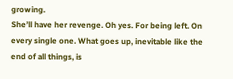growing.
She’ll have her revenge. Oh yes. For being left. On every single one. What goes up, inevitable like the end of all things, is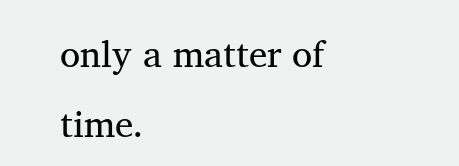only a matter of time.